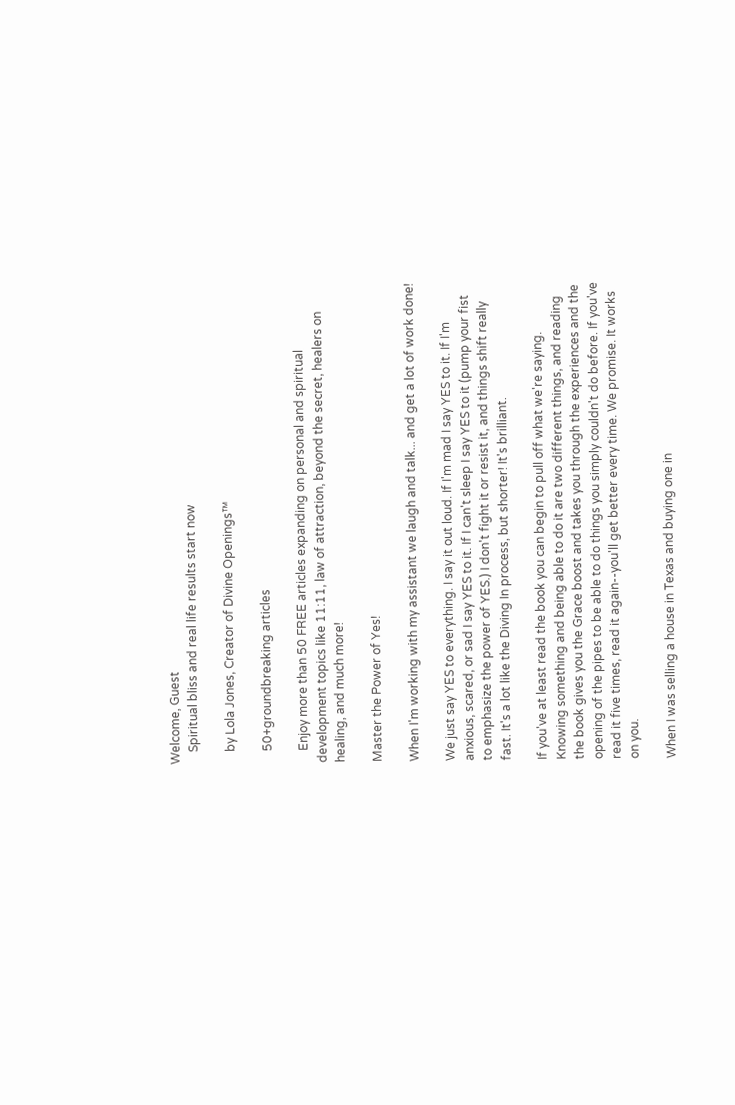Welcome, Guest
    Spiritual bliss and real life results start now

    by Lola Jones, Creator of Divine Openings™

    50+groundbreaking articles

    Enjoy more than 50 FREE articles expanding on personal and spiritual development topics like 11:11, law of attraction, beyond the secret, healers on healing, and much more!

Master the Power of Yes!

When I'm working with my assistant we laugh and talk... and get a lot of work done!

We just say YES to everything. I say it out loud. If I'm mad I say YES to it. If I'm anxious, scared, or sad I say YES to it. If I can't sleep I say YES to it (pump your fist to emphasize the power of YES.) I don't fight it or resist it, and things shift really fast. It's a lot like the Diving In process, but shorter! It's brilliant.

If you've at least read the book you can begin to pull off what we're saying. Knowing something and being able to do it are two different things, and reading the book gives you the Grace boost and takes you through the experiences and the opening of the pipes to be able to do things you simply couldn't do before. If you've read it five times, read it again--you'll get better every time. We promise. It works on you.

When I was selling a house in Texas and buying one in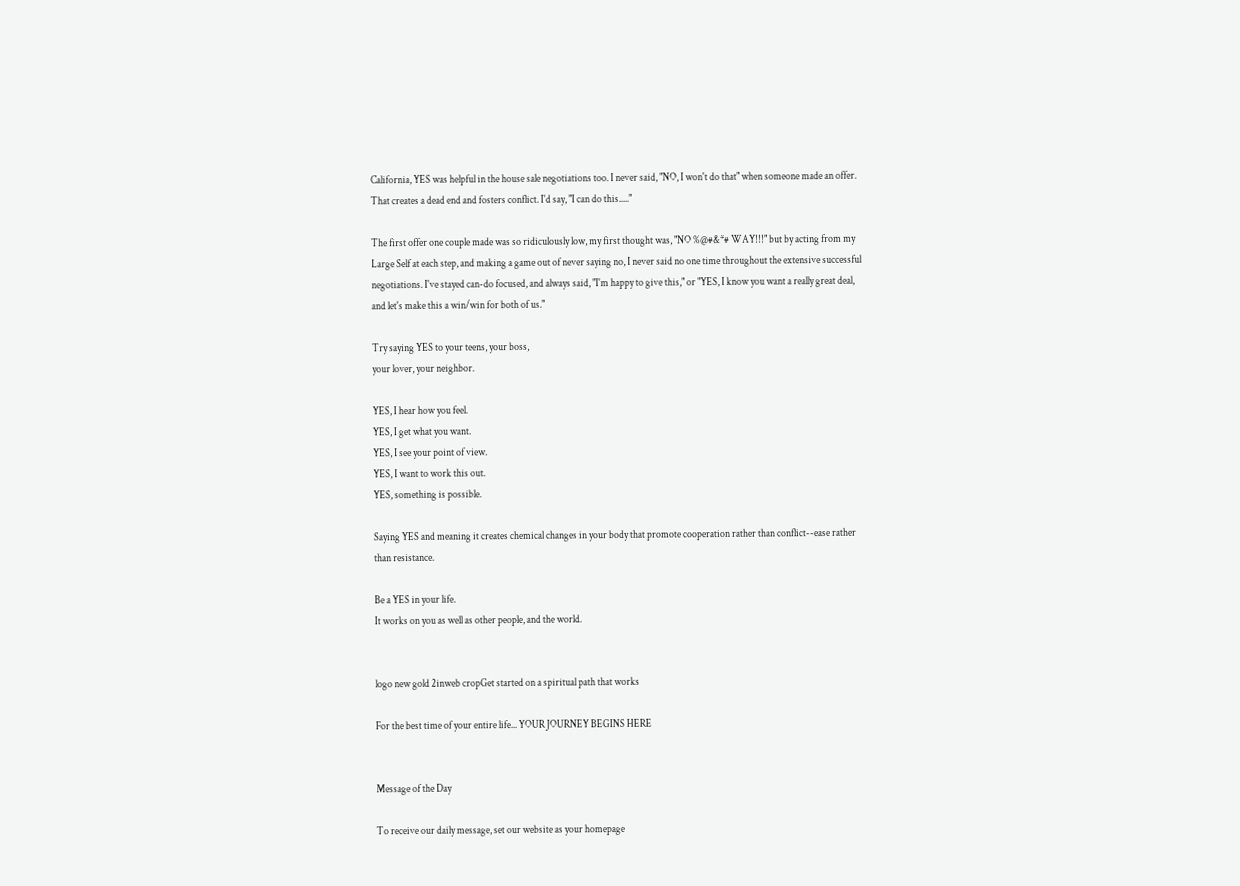California, YES was helpful in the house sale negotiations too. I never said, "NO, I won't do that" when someone made an offer. That creates a dead end and fosters conflict. I'd say, "I can do this....."

The first offer one couple made was so ridiculously low, my first thought was, "NO %@#&*# WAY!!!" but by acting from my Large Self at each step, and making a game out of never saying no, I never said no one time throughout the extensive successful negotiations. I've stayed can-do focused, and always said, "I'm happy to give this," or "YES, I know you want a really great deal, and let's make this a win/win for both of us."

Try saying YES to your teens, your boss,
your lover, your neighbor.

YES, I hear how you feel.
YES, I get what you want.
YES, I see your point of view.
YES, I want to work this out.
YES, something is possible.

Saying YES and meaning it creates chemical changes in your body that promote cooperation rather than conflict--ease rather than resistance.

Be a YES in your life.
It works on you as well as other people, and the world.


logo new gold 2inweb cropGet started on a spiritual path that works

For the best time of your entire life... YOUR JOURNEY BEGINS HERE


Message of the Day

To receive our daily message, set our website as your homepage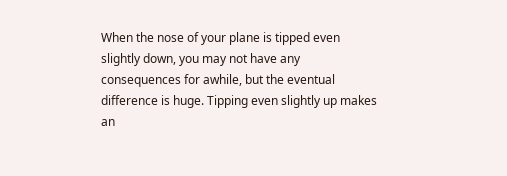When the nose of your plane is tipped even slightly down, you may not have any consequences for awhile, but the eventual difference is huge. Tipping even slightly up makes an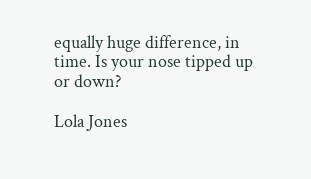equally huge difference, in time. Is your nose tipped up or down?

Lola Jones